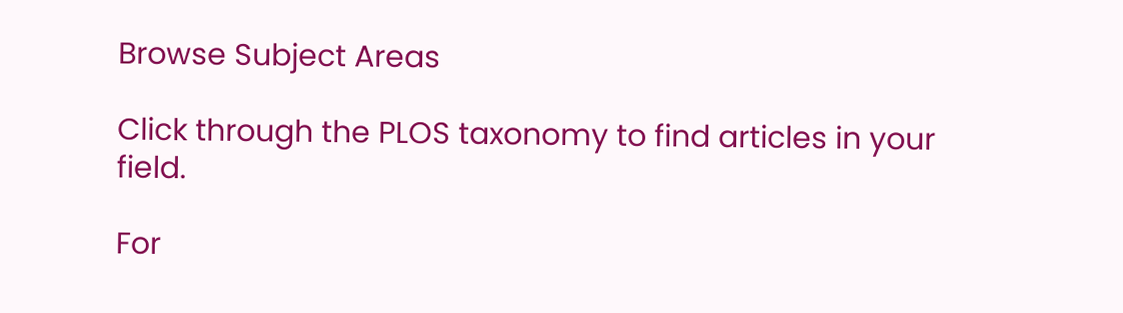Browse Subject Areas

Click through the PLOS taxonomy to find articles in your field.

For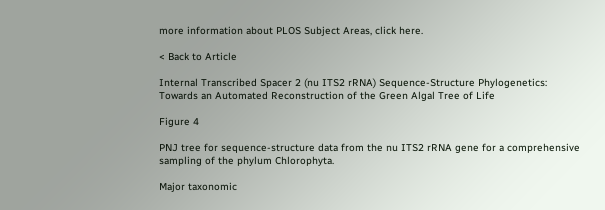more information about PLOS Subject Areas, click here.

< Back to Article

Internal Transcribed Spacer 2 (nu ITS2 rRNA) Sequence-Structure Phylogenetics: Towards an Automated Reconstruction of the Green Algal Tree of Life

Figure 4

PNJ tree for sequence-structure data from the nu ITS2 rRNA gene for a comprehensive sampling of the phylum Chlorophyta.

Major taxonomic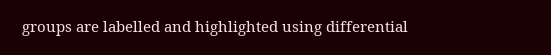groups are labelled and highlighted using differential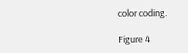color coding.

Figure 4